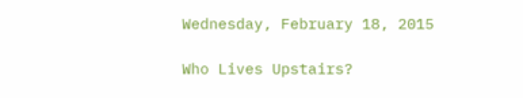Wednesday, February 18, 2015

Who Lives Upstairs?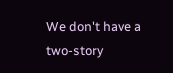We don't have a two-story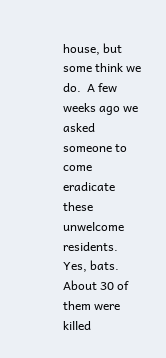house, but some think we do.  A few weeks ago we asked someone to come eradicate these unwelcome residents.  Yes, bats.  About 30 of them were killed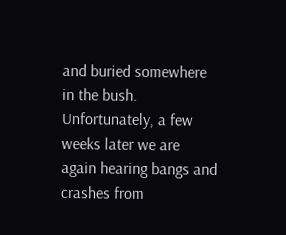and buried somewhere in the bush.  Unfortunately, a few weeks later we are again hearing bangs and crashes from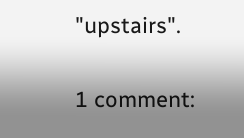"upstairs".

1 comment: